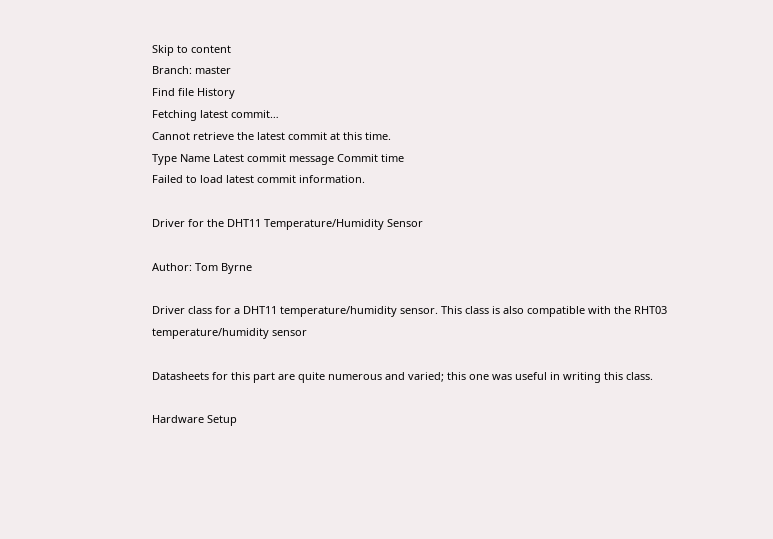Skip to content
Branch: master
Find file History
Fetching latest commit…
Cannot retrieve the latest commit at this time.
Type Name Latest commit message Commit time
Failed to load latest commit information.

Driver for the DHT11 Temperature/Humidity Sensor

Author: Tom Byrne

Driver class for a DHT11 temperature/humidity sensor. This class is also compatible with the RHT03 temperature/humidity sensor

Datasheets for this part are quite numerous and varied; this one was useful in writing this class.

Hardware Setup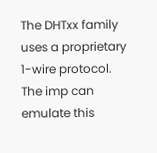The DHTxx family uses a proprietary 1-wire protocol. The imp can emulate this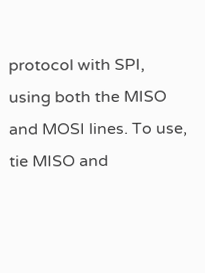protocol with SPI, using both the MISO and MOSI lines. To use, tie MISO and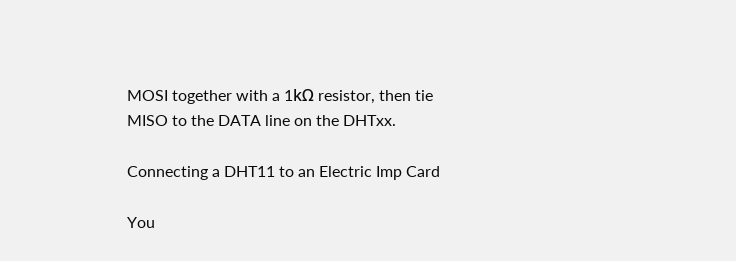MOSI together with a 1kΩ resistor, then tie MISO to the DATA line on the DHTxx.

Connecting a DHT11 to an Electric Imp Card

You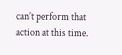can’t perform that action at this time.